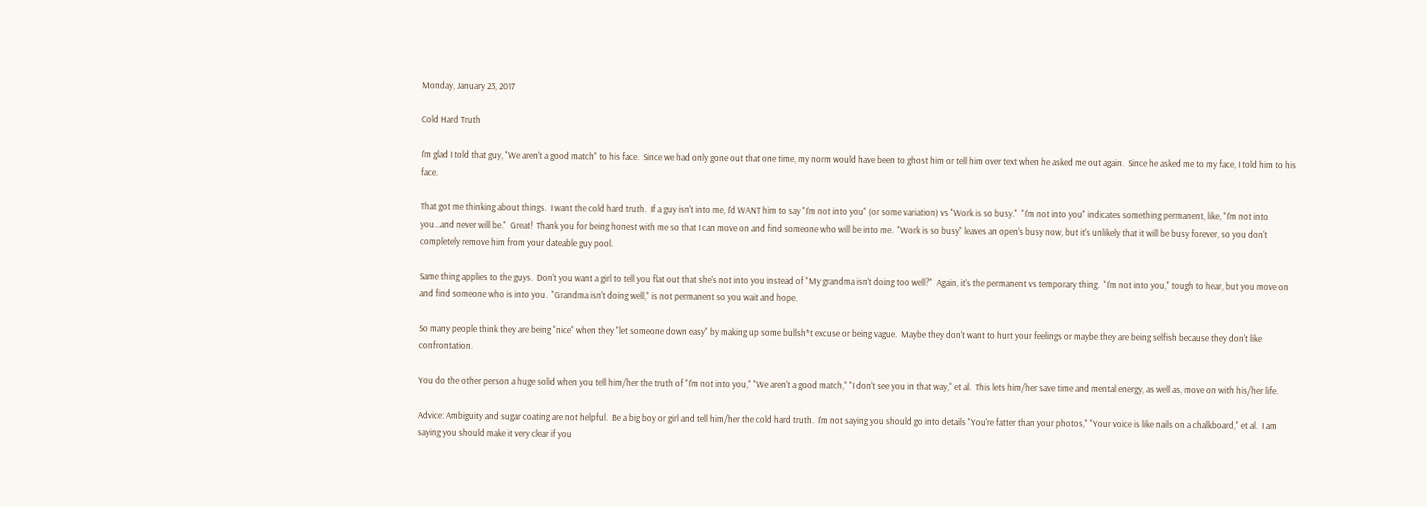Monday, January 23, 2017

Cold Hard Truth

I'm glad I told that guy, "We aren't a good match" to his face.  Since we had only gone out that one time, my norm would have been to ghost him or tell him over text when he asked me out again.  Since he asked me to my face, I told him to his face.

That got me thinking about things.  I want the cold hard truth.  If a guy isn't into me, I'd WANT him to say "I'm not into you" (or some variation) vs "Work is so busy."  "I'm not into you" indicates something permanent, like, "I'm not into you...and never will be."  Great!  Thank you for being honest with me so that I can move on and find someone who will be into me.  "Work is so busy" leaves an open's busy now, but it's unlikely that it will be busy forever, so you don't completely remove him from your dateable guy pool.

Same thing applies to the guys.  Don't you want a girl to tell you flat out that she's not into you instead of "My grandma isn't doing too well?"  Again, it's the permanent vs temporary thing.  "I'm not into you," tough to hear, but you move on and find someone who is into you.  "Grandma isn't doing well," is not permanent so you wait and hope.

So many people think they are being "nice" when they "let someone down easy" by making up some bullsh*t excuse or being vague.  Maybe they don't want to hurt your feelings or maybe they are being selfish because they don't like confrontation.

You do the other person a huge solid when you tell him/her the truth of "I'm not into you," "We aren't a good match," "I don't see you in that way," et al.  This lets him/her save time and mental energy, as well as, move on with his/her life.

Advice: Ambiguity and sugar coating are not helpful.  Be a big boy or girl and tell him/her the cold hard truth.  I'm not saying you should go into details "You're fatter than your photos," "Your voice is like nails on a chalkboard," et al.  I am saying you should make it very clear if you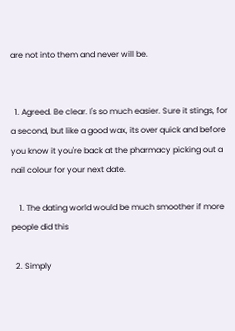are not into them and never will be.


  1. Agreed. Be clear. I's so much easier. Sure it stings, for a second, but like a good wax, its over quick and before you know it you're back at the pharmacy picking out a nail colour for your next date.

    1. The dating world would be much smoother if more people did this

  2. Simply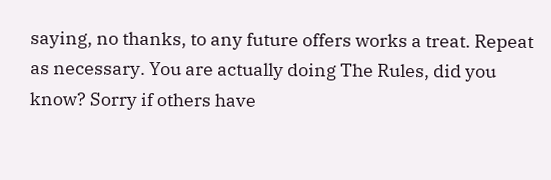saying, no thanks, to any future offers works a treat. Repeat as necessary. You are actually doing The Rules, did you know? Sorry if others have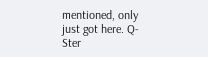mentioned, only just got here. Q-Ster